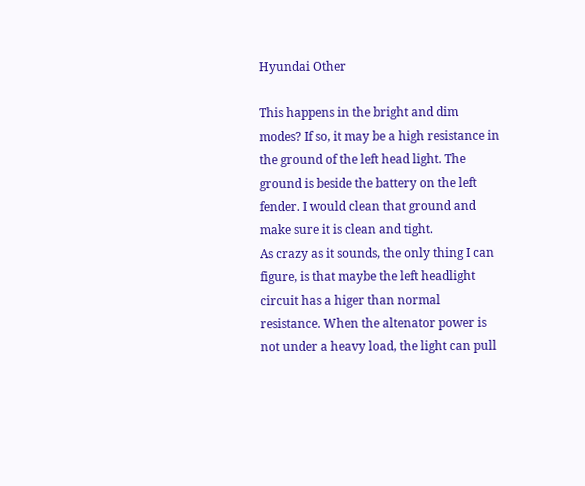Hyundai Other

This happens in the bright and dim modes? If so, it may be a high resistance in the ground of the left head light. The ground is beside the battery on the left fender. I would clean that ground and make sure it is clean and tight.
As crazy as it sounds, the only thing I can figure, is that maybe the left headlight circuit has a higer than normal resistance. When the altenator power is not under a heavy load, the light can pull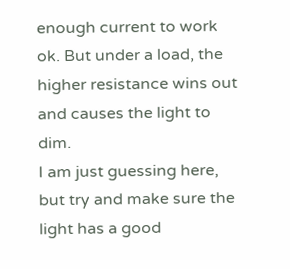enough current to work ok. But under a load, the higher resistance wins out and causes the light to dim.
I am just guessing here, but try and make sure the light has a good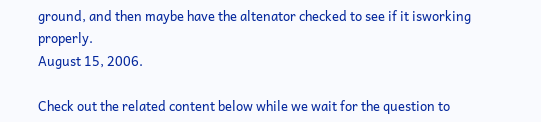ground, and then maybe have the altenator checked to see if it isworking properly.
August 15, 2006.

Check out the related content below while we wait for the question to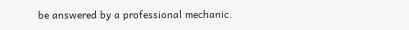be answered by a professional mechanic.